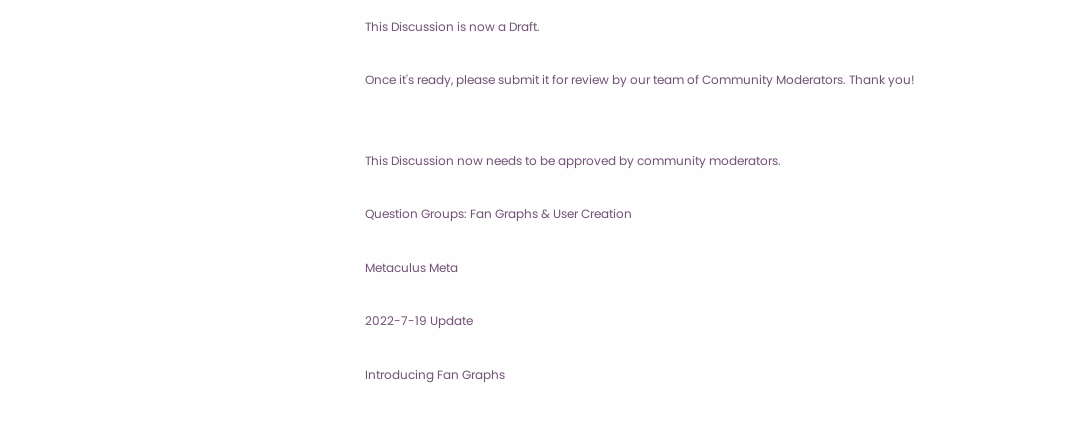This Discussion is now a Draft.

Once it's ready, please submit it for review by our team of Community Moderators. Thank you!


This Discussion now needs to be approved by community moderators.

Question Groups: Fan Graphs & User Creation

Metaculus Meta

2022-7-19 Update

Introducing Fan Graphs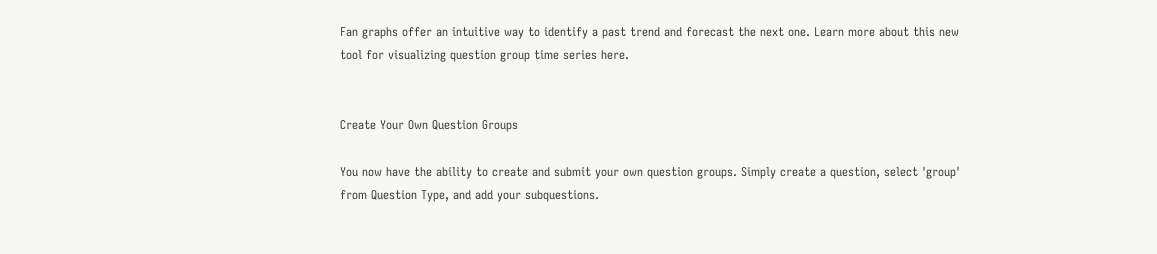Fan graphs offer an intuitive way to identify a past trend and forecast the next one. Learn more about this new tool for visualizing question group time series here.


Create Your Own Question Groups

You now have the ability to create and submit your own question groups. Simply create a question, select 'group' from Question Type, and add your subquestions.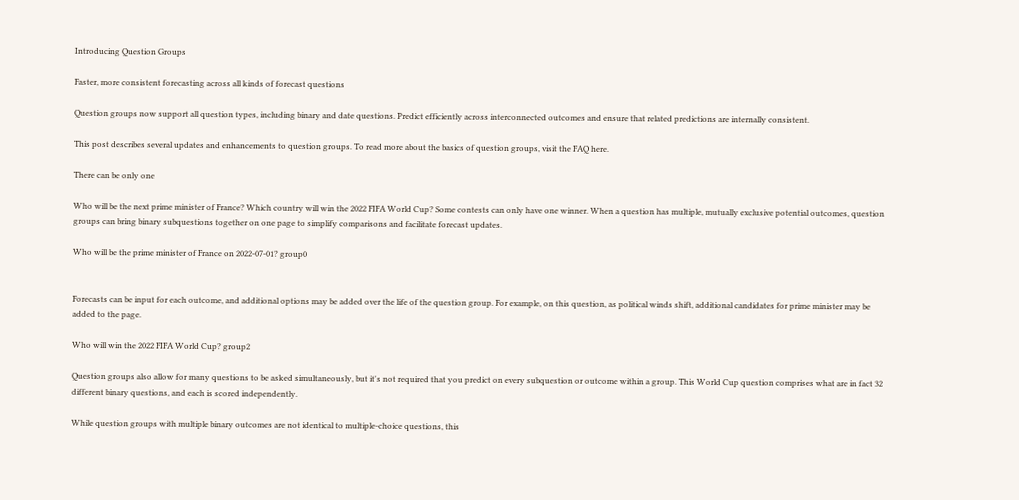Introducing Question Groups

Faster, more consistent forecasting across all kinds of forecast questions

Question groups now support all question types, including binary and date questions. Predict efficiently across interconnected outcomes and ensure that related predictions are internally consistent.

This post describes several updates and enhancements to question groups. To read more about the basics of question groups, visit the FAQ here.

There can be only one

Who will be the next prime minister of France? Which country will win the 2022 FIFA World Cup? Some contests can only have one winner. When a question has multiple, mutually exclusive potential outcomes, question groups can bring binary subquestions together on one page to simplify comparisons and facilitate forecast updates.

Who will be the prime minister of France on 2022-07-01? group0


Forecasts can be input for each outcome, and additional options may be added over the life of the question group. For example, on this question, as political winds shift, additional candidates for prime minister may be added to the page.

Who will win the 2022 FIFA World Cup? group2

Question groups also allow for many questions to be asked simultaneously, but it's not required that you predict on every subquestion or outcome within a group. This World Cup question comprises what are in fact 32 different binary questions, and each is scored independently.

While question groups with multiple binary outcomes are not identical to multiple-choice questions, this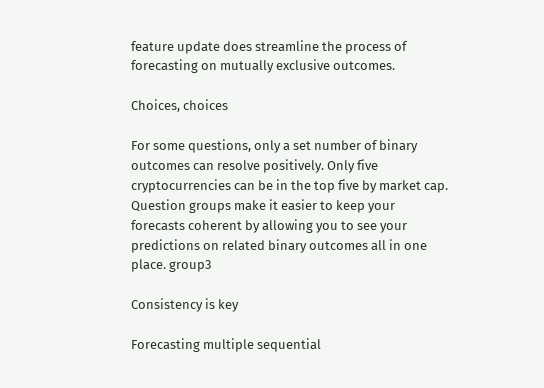feature update does streamline the process of forecasting on mutually exclusive outcomes.

Choices, choices

For some questions, only a set number of binary outcomes can resolve positively. Only five cryptocurrencies can be in the top five by market cap. Question groups make it easier to keep your forecasts coherent by allowing you to see your predictions on related binary outcomes all in one place. group3

Consistency is key

Forecasting multiple sequential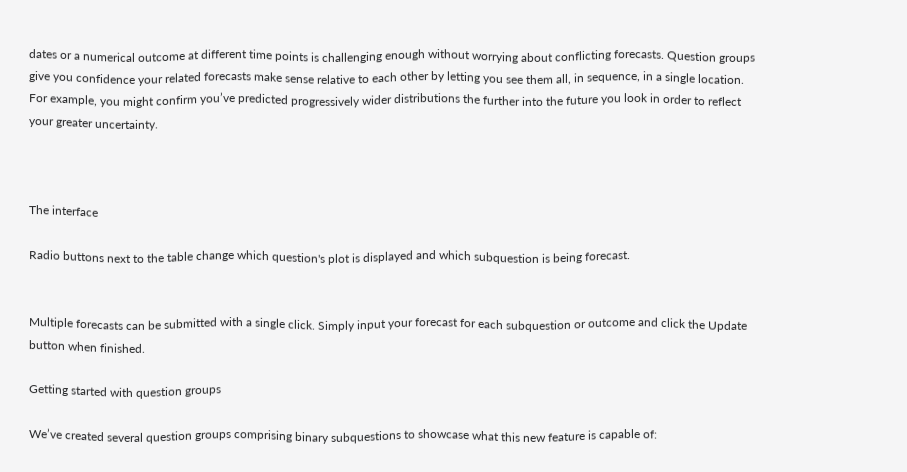dates or a numerical outcome at different time points is challenging enough without worrying about conflicting forecasts. Question groups give you confidence your related forecasts make sense relative to each other by letting you see them all, in sequence, in a single location. For example, you might confirm you’ve predicted progressively wider distributions the further into the future you look in order to reflect your greater uncertainty.



The interface

Radio buttons next to the table change which question's plot is displayed and which subquestion is being forecast.


Multiple forecasts can be submitted with a single click. Simply input your forecast for each subquestion or outcome and click the Update button when finished.

Getting started with question groups

We’ve created several question groups comprising binary subquestions to showcase what this new feature is capable of: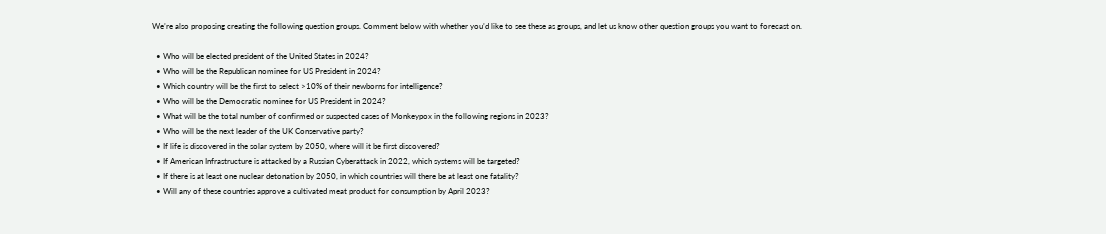We’re also proposing creating the following question groups. Comment below with whether you’d like to see these as groups, and let us know other question groups you want to forecast on.

  • Who will be elected president of the United States in 2024?
  • Who will be the Republican nominee for US President in 2024?
  • Which country will be the first to select >10% of their newborns for intelligence?
  • Who will be the Democratic nominee for US President in 2024?
  • What will be the total number of confirmed or suspected cases of Monkeypox in the following regions in 2023?
  • Who will be the next leader of the UK Conservative party?
  • If life is discovered in the solar system by 2050, where will it be first discovered?
  • If American Infrastructure is attacked by a Russian Cyberattack in 2022, which systems will be targeted?
  • If there is at least one nuclear detonation by 2050, in which countries will there be at least one fatality?
  • Will any of these countries approve a cultivated meat product for consumption by April 2023?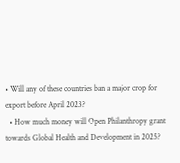• Will any of these countries ban a major crop for export before April 2023?
  • How much money will Open Philanthropy grant towards Global Health and Development in 2025?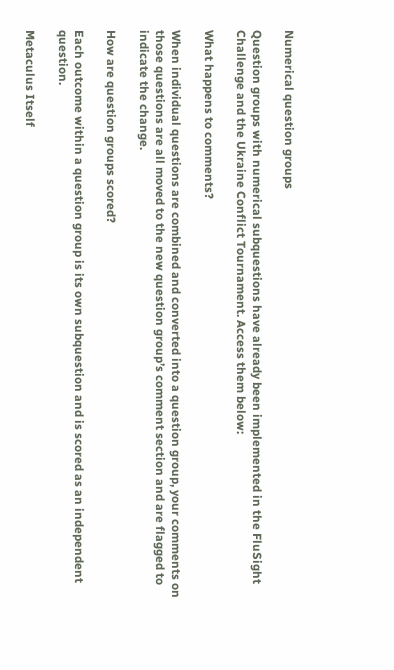Numerical question groups

Question groups with numerical subquestions have already been implemented in the FluSight Challenge and the Ukraine Conflict Tournament. Access them below:

What happens to comments?

When individual questions are combined and converted into a question group, your comments on those questions are all moved to the new question group’s comment section and are flagged to indicate the change.

How are question groups scored?

Each outcome within a question group is its own subquestion and is scored as an independent question.

Metaculus Itself